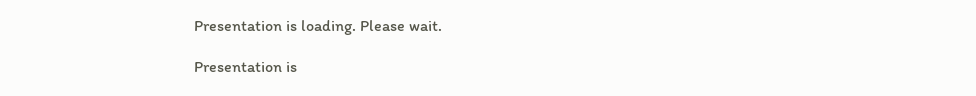Presentation is loading. Please wait.

Presentation is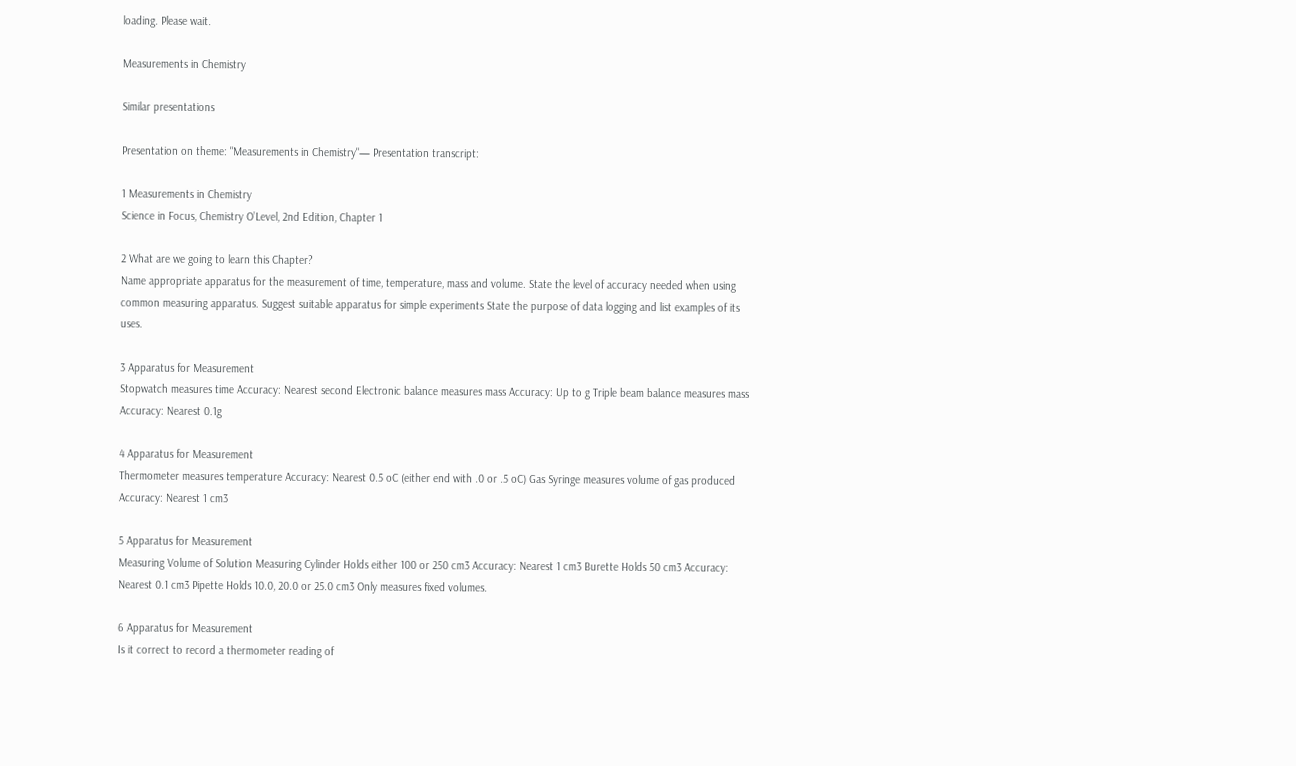loading. Please wait.

Measurements in Chemistry

Similar presentations

Presentation on theme: "Measurements in Chemistry"— Presentation transcript:

1 Measurements in Chemistry
Science in Focus, Chemistry O’Level, 2nd Edition, Chapter 1

2 What are we going to learn this Chapter?
Name appropriate apparatus for the measurement of time, temperature, mass and volume. State the level of accuracy needed when using common measuring apparatus. Suggest suitable apparatus for simple experiments State the purpose of data logging and list examples of its uses.

3 Apparatus for Measurement
Stopwatch measures time Accuracy: Nearest second Electronic balance measures mass Accuracy: Up to g Triple beam balance measures mass Accuracy: Nearest 0.1g

4 Apparatus for Measurement
Thermometer measures temperature Accuracy: Nearest 0.5 oC (either end with .0 or .5 oC) Gas Syringe measures volume of gas produced Accuracy: Nearest 1 cm3

5 Apparatus for Measurement
Measuring Volume of Solution Measuring Cylinder Holds either 100 or 250 cm3 Accuracy: Nearest 1 cm3 Burette Holds 50 cm3 Accuracy: Nearest 0.1 cm3 Pipette Holds 10.0, 20.0 or 25.0 cm3 Only measures fixed volumes.

6 Apparatus for Measurement
Is it correct to record a thermometer reading of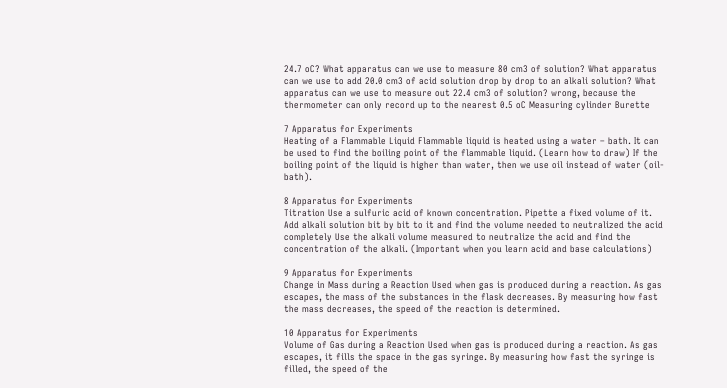24.7 oC? What apparatus can we use to measure 80 cm3 of solution? What apparatus can we use to add 20.0 cm3 of acid solution drop by drop to an alkali solution? What apparatus can we use to measure out 22.4 cm3 of solution? wrong, because the thermometer can only record up to the nearest 0.5 oC Measuring cylinder Burette

7 Apparatus for Experiments
Heating of a Flammable Liquid Flammable liquid is heated using a water – bath. It can be used to find the boiling point of the flammable liquid. (Learn how to draw) If the boiling point of the liquid is higher than water, then we use oil instead of water (oil-bath).

8 Apparatus for Experiments
Titration Use a sulfuric acid of known concentration. Pipette a fixed volume of it. Add alkali solution bit by bit to it and find the volume needed to neutralized the acid completely Use the alkali volume measured to neutralize the acid and find the concentration of the alkali. (Important when you learn acid and base calculations)

9 Apparatus for Experiments
Change in Mass during a Reaction Used when gas is produced during a reaction. As gas escapes, the mass of the substances in the flask decreases. By measuring how fast the mass decreases, the speed of the reaction is determined.

10 Apparatus for Experiments
Volume of Gas during a Reaction Used when gas is produced during a reaction. As gas escapes, it fills the space in the gas syringe. By measuring how fast the syringe is filled, the speed of the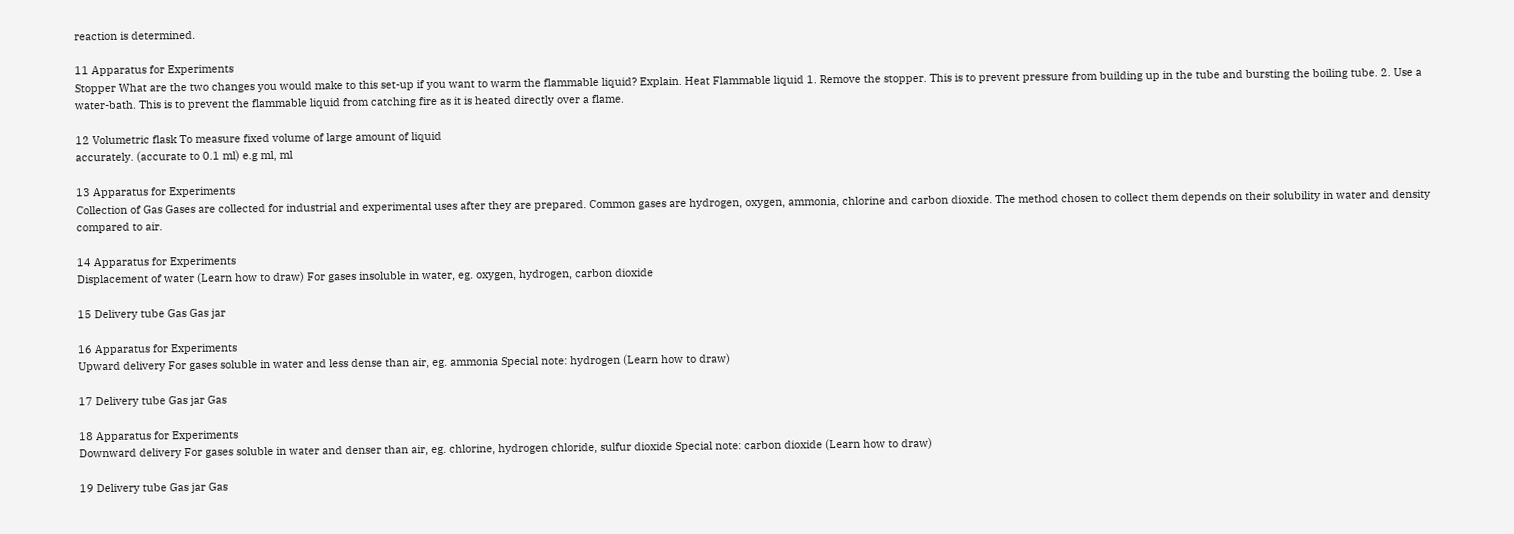reaction is determined.

11 Apparatus for Experiments
Stopper What are the two changes you would make to this set-up if you want to warm the flammable liquid? Explain. Heat Flammable liquid 1. Remove the stopper. This is to prevent pressure from building up in the tube and bursting the boiling tube. 2. Use a water-bath. This is to prevent the flammable liquid from catching fire as it is heated directly over a flame.

12 Volumetric flask To measure fixed volume of large amount of liquid
accurately. (accurate to 0.1 ml) e.g ml, ml

13 Apparatus for Experiments
Collection of Gas Gases are collected for industrial and experimental uses after they are prepared. Common gases are hydrogen, oxygen, ammonia, chlorine and carbon dioxide. The method chosen to collect them depends on their solubility in water and density compared to air.

14 Apparatus for Experiments
Displacement of water (Learn how to draw) For gases insoluble in water, eg. oxygen, hydrogen, carbon dioxide

15 Delivery tube Gas Gas jar

16 Apparatus for Experiments
Upward delivery For gases soluble in water and less dense than air, eg. ammonia Special note: hydrogen (Learn how to draw)

17 Delivery tube Gas jar Gas

18 Apparatus for Experiments
Downward delivery For gases soluble in water and denser than air, eg. chlorine, hydrogen chloride, sulfur dioxide Special note: carbon dioxide (Learn how to draw)

19 Delivery tube Gas jar Gas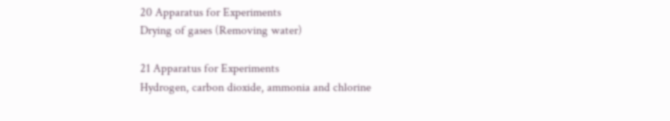20 Apparatus for Experiments
Drying of gases (Removing water)

21 Apparatus for Experiments
Hydrogen, carbon dioxide, ammonia and chlorine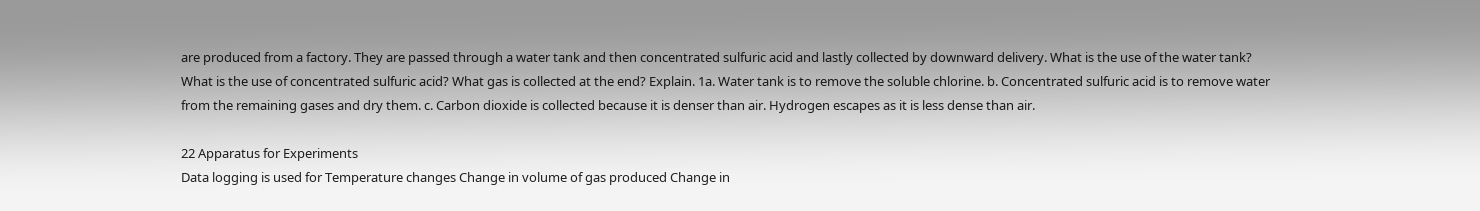are produced from a factory. They are passed through a water tank and then concentrated sulfuric acid and lastly collected by downward delivery. What is the use of the water tank? What is the use of concentrated sulfuric acid? What gas is collected at the end? Explain. 1a. Water tank is to remove the soluble chlorine. b. Concentrated sulfuric acid is to remove water from the remaining gases and dry them. c. Carbon dioxide is collected because it is denser than air. Hydrogen escapes as it is less dense than air.

22 Apparatus for Experiments
Data logging is used for Temperature changes Change in volume of gas produced Change in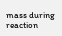mass during reaction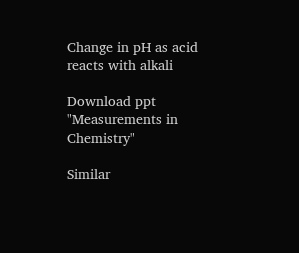Change in pH as acid reacts with alkali

Download ppt "Measurements in Chemistry"

Similar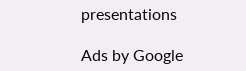presentations

Ads by Google